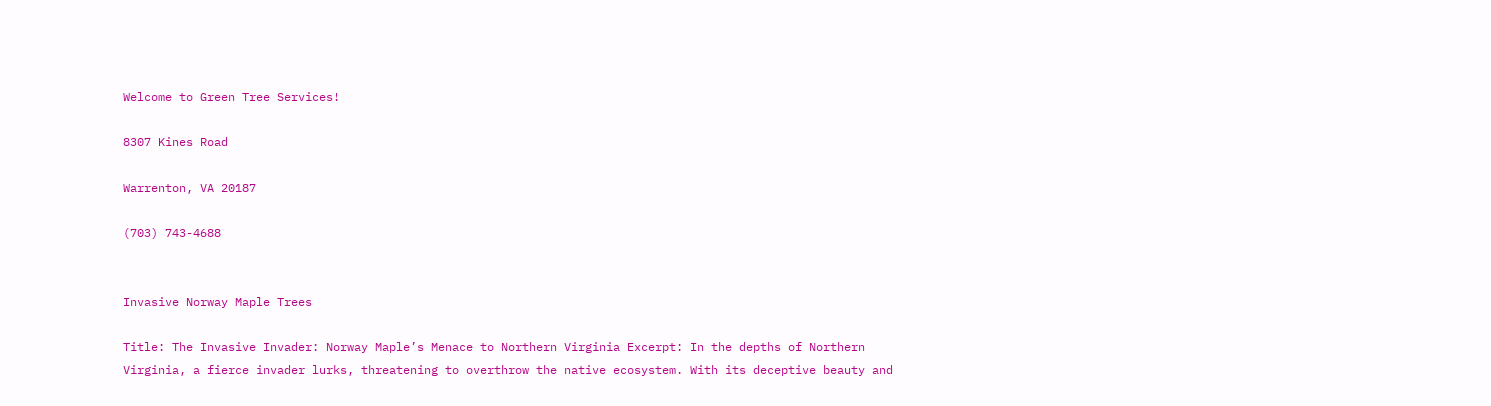Welcome to Green Tree Services!

8307 Kines Road

Warrenton, VA 20187

(703) 743-4688


Invasive Norway Maple Trees

Title: The Invasive Invader: Norway Maple’s Menace to Northern Virginia Excerpt: In the depths of Northern Virginia, a fierce invader lurks, threatening to overthrow the native ecosystem. With its deceptive beauty and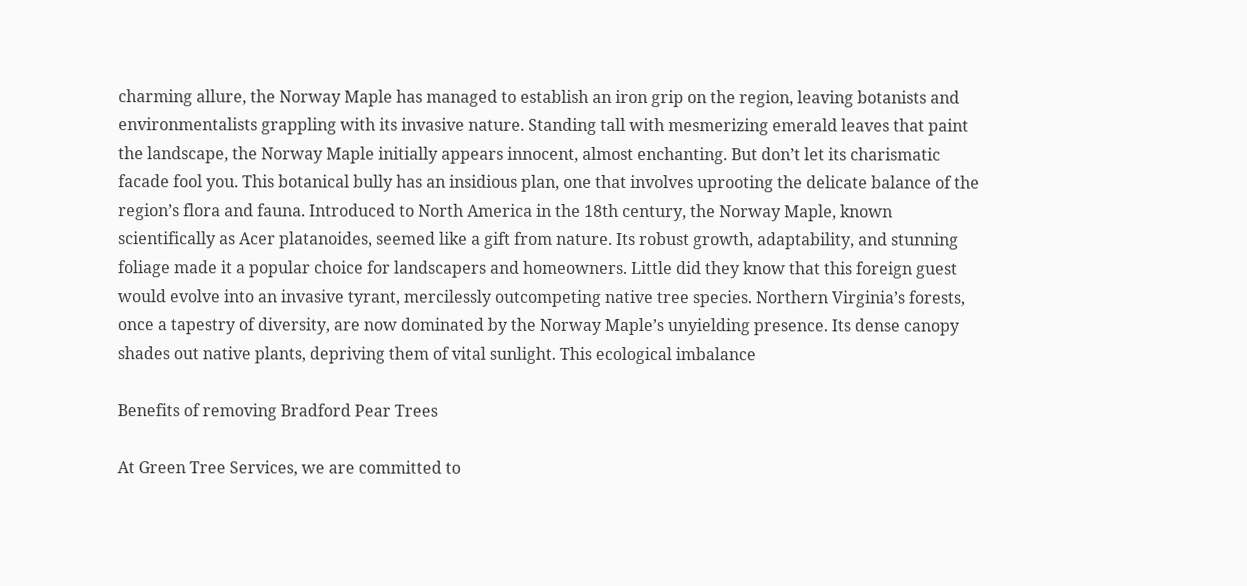charming allure, the Norway Maple has managed to establish an iron grip on the region, leaving botanists and environmentalists grappling with its invasive nature. Standing tall with mesmerizing emerald leaves that paint the landscape, the Norway Maple initially appears innocent, almost enchanting. But don’t let its charismatic facade fool you. This botanical bully has an insidious plan, one that involves uprooting the delicate balance of the region’s flora and fauna. Introduced to North America in the 18th century, the Norway Maple, known scientifically as Acer platanoides, seemed like a gift from nature. Its robust growth, adaptability, and stunning foliage made it a popular choice for landscapers and homeowners. Little did they know that this foreign guest would evolve into an invasive tyrant, mercilessly outcompeting native tree species. Northern Virginia’s forests, once a tapestry of diversity, are now dominated by the Norway Maple’s unyielding presence. Its dense canopy shades out native plants, depriving them of vital sunlight. This ecological imbalance

Benefits of removing Bradford Pear Trees

At Green Tree Services, we are committed to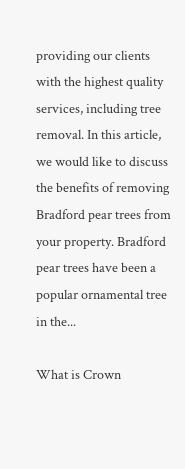providing our clients with the highest quality services, including tree removal. In this article, we would like to discuss the benefits of removing Bradford pear trees from your property. Bradford pear trees have been a popular ornamental tree in the...

What is Crown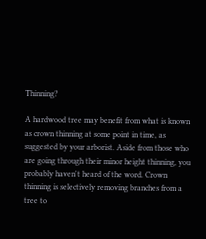Thinning?

A hardwood tree may benefit from what is known as crown thinning at some point in time, as suggested by your arborist. Aside from those who are going through their minor height thinning, you probably haven't heard of the word. Crown thinning is selectively removing branches from a tree to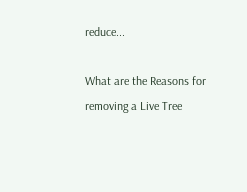reduce...

What are the Reasons for removing a Live Tree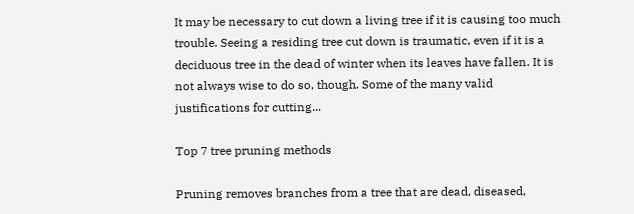It may be necessary to cut down a living tree if it is causing too much trouble. Seeing a residing tree cut down is traumatic, even if it is a deciduous tree in the dead of winter when its leaves have fallen. It is not always wise to do so, though. Some of the many valid justifications for cutting...

Top 7 tree pruning methods

Pruning removes branches from a tree that are dead, diseased,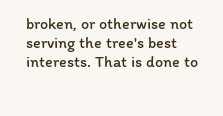broken, or otherwise not serving the tree's best interests. That is done to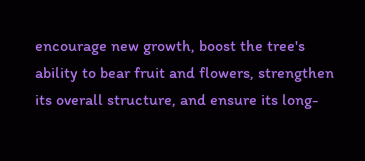encourage new growth, boost the tree's ability to bear fruit and flowers, strengthen its overall structure, and ensure its long-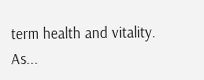term health and vitality. As...